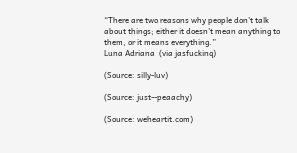“There are two reasons why people don’t talk about things; either it doesn’t mean anything to them, or it means everything.”
Luna Adriana  (via jasfuckinq)

(Source: silly-luv)

(Source: just--peaachy)

(Source: weheartit.com)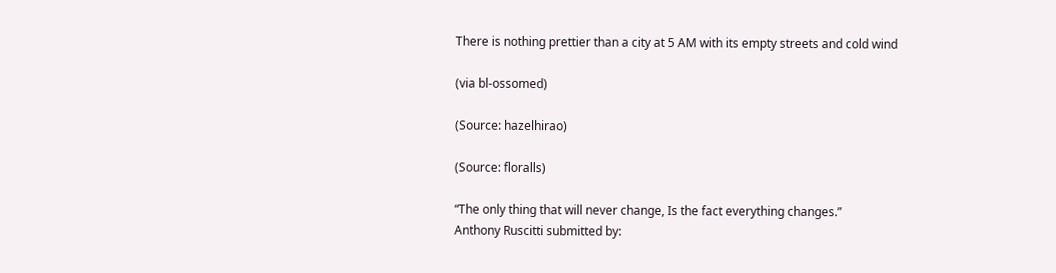There is nothing prettier than a city at 5 AM with its empty streets and cold wind

(via bl-ossomed)

(Source: hazelhirao)

(Source: floralls)

“The only thing that will never change, Is the fact everything changes.”
Anthony Ruscitti submitted by: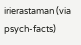irierastaman (via psych-facts)